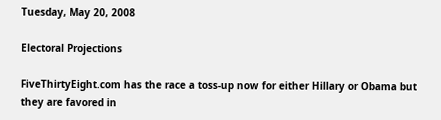Tuesday, May 20, 2008

Electoral Projections

FiveThirtyEight.com has the race a toss-up now for either Hillary or Obama but they are favored in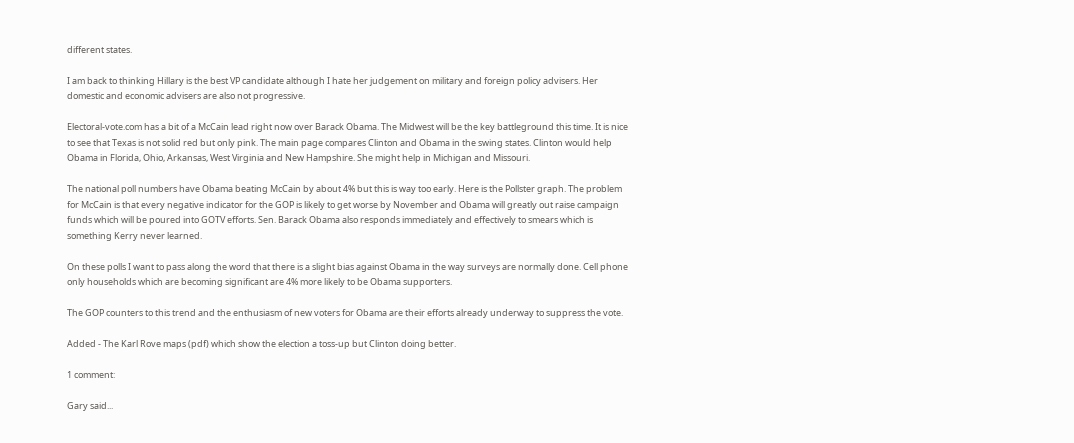different states.

I am back to thinking Hillary is the best VP candidate although I hate her judgement on military and foreign policy advisers. Her domestic and economic advisers are also not progressive.

Electoral-vote.com has a bit of a McCain lead right now over Barack Obama. The Midwest will be the key battleground this time. It is nice to see that Texas is not solid red but only pink. The main page compares Clinton and Obama in the swing states. Clinton would help Obama in Florida, Ohio, Arkansas, West Virginia and New Hampshire. She might help in Michigan and Missouri.

The national poll numbers have Obama beating McCain by about 4% but this is way too early. Here is the Pollster graph. The problem for McCain is that every negative indicator for the GOP is likely to get worse by November and Obama will greatly out raise campaign funds which will be poured into GOTV efforts. Sen. Barack Obama also responds immediately and effectively to smears which is something Kerry never learned.

On these polls I want to pass along the word that there is a slight bias against Obama in the way surveys are normally done. Cell phone only households which are becoming significant are 4% more likely to be Obama supporters.

The GOP counters to this trend and the enthusiasm of new voters for Obama are their efforts already underway to suppress the vote.

Added - The Karl Rove maps (pdf) which show the election a toss-up but Clinton doing better.

1 comment:

Gary said...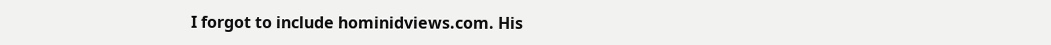I forgot to include hominidviews.com. His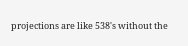projections are like 538's without the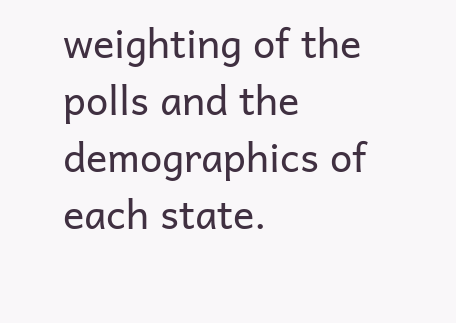weighting of the polls and the demographics of each state.